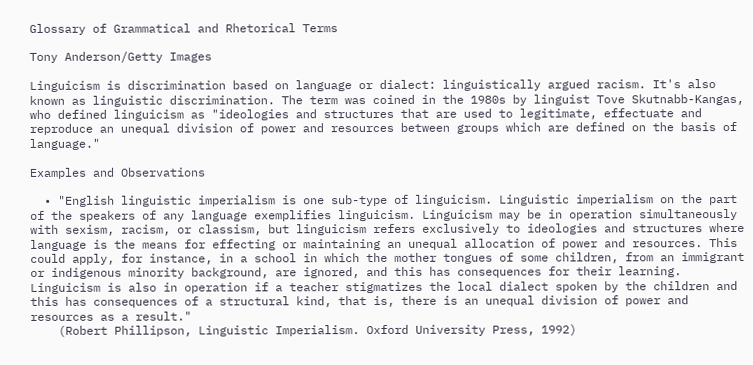Glossary of Grammatical and Rhetorical Terms

Tony Anderson/Getty Images

Linguicism is discrimination based on language or dialect: linguistically argued racism. It's also known as linguistic discrimination. The term was coined in the 1980s by linguist Tove Skutnabb-Kangas, who defined linguicism as "ideologies and structures that are used to legitimate, effectuate and reproduce an unequal division of power and resources between groups which are defined on the basis of language."

Examples and Observations

  • "English linguistic imperialism is one sub-type of linguicism. Linguistic imperialism on the part of the speakers of any language exemplifies linguicism. Linguicism may be in operation simultaneously with sexism, racism, or classism, but linguicism refers exclusively to ideologies and structures where language is the means for effecting or maintaining an unequal allocation of power and resources. This could apply, for instance, in a school in which the mother tongues of some children, from an immigrant or indigenous minority background, are ignored, and this has consequences for their learning. Linguicism is also in operation if a teacher stigmatizes the local dialect spoken by the children and this has consequences of a structural kind, that is, there is an unequal division of power and resources as a result."
    (Robert Phillipson, Linguistic Imperialism. Oxford University Press, 1992)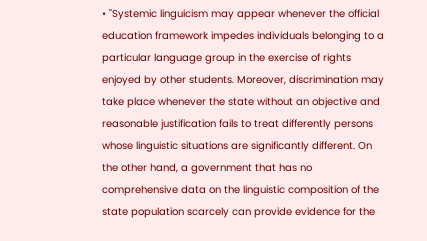• "Systemic linguicism may appear whenever the official education framework impedes individuals belonging to a particular language group in the exercise of rights enjoyed by other students. Moreover, discrimination may take place whenever the state without an objective and reasonable justification fails to treat differently persons whose linguistic situations are significantly different. On the other hand, a government that has no comprehensive data on the linguistic composition of the state population scarcely can provide evidence for the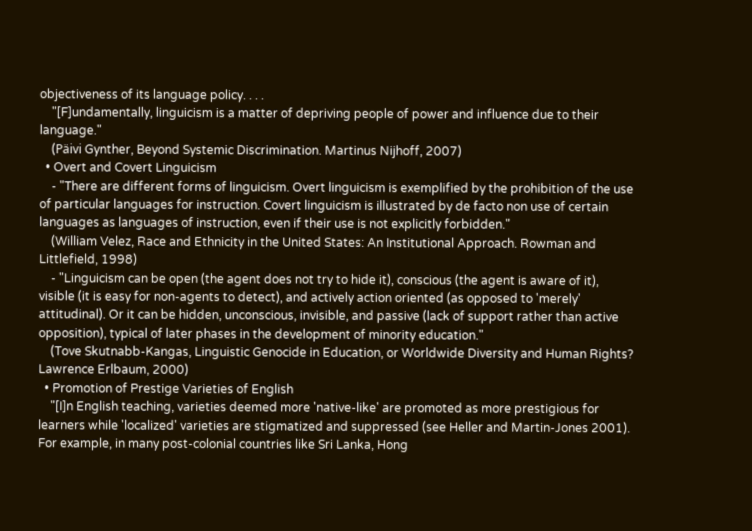objectiveness of its language policy. . . .
    "[F]undamentally, linguicism is a matter of depriving people of power and influence due to their language."
    (Päivi Gynther, Beyond Systemic Discrimination. Martinus Nijhoff, 2007)
  • Overt and Covert Linguicism
    - "There are different forms of linguicism. Overt linguicism is exemplified by the prohibition of the use of particular languages for instruction. Covert linguicism is illustrated by de facto non use of certain languages as languages of instruction, even if their use is not explicitly forbidden."
    (William Velez, Race and Ethnicity in the United States: An Institutional Approach. Rowman and Littlefield, 1998)
    - "Linguicism can be open (the agent does not try to hide it), conscious (the agent is aware of it), visible (it is easy for non-agents to detect), and actively action oriented (as opposed to 'merely' attitudinal). Or it can be hidden, unconscious, invisible, and passive (lack of support rather than active opposition), typical of later phases in the development of minority education."
    (Tove Skutnabb-Kangas, Linguistic Genocide in Education, or Worldwide Diversity and Human Rights? Lawrence Erlbaum, 2000)
  • Promotion of Prestige Varieties of English
    "[I]n English teaching, varieties deemed more 'native-like' are promoted as more prestigious for learners while 'localized' varieties are stigmatized and suppressed (see Heller and Martin-Jones 2001). For example, in many post-colonial countries like Sri Lanka, Hong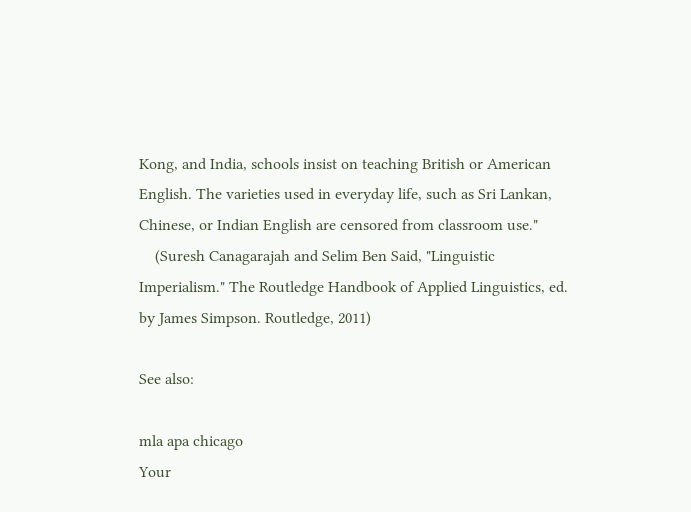Kong, and India, schools insist on teaching British or American English. The varieties used in everyday life, such as Sri Lankan, Chinese, or Indian English are censored from classroom use."
    (Suresh Canagarajah and Selim Ben Said, "Linguistic Imperialism." The Routledge Handbook of Applied Linguistics, ed. by James Simpson. Routledge, 2011)

See also:

mla apa chicago
Your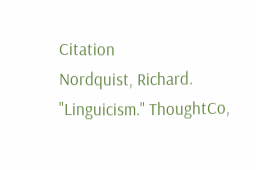Citation
Nordquist, Richard. "Linguicism." ThoughtCo,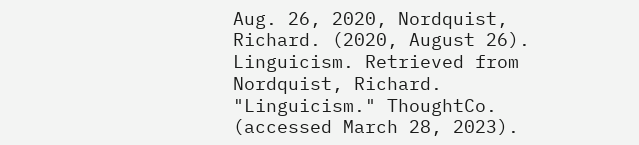Aug. 26, 2020, Nordquist, Richard. (2020, August 26). Linguicism. Retrieved from Nordquist, Richard. "Linguicism." ThoughtCo. (accessed March 28, 2023).